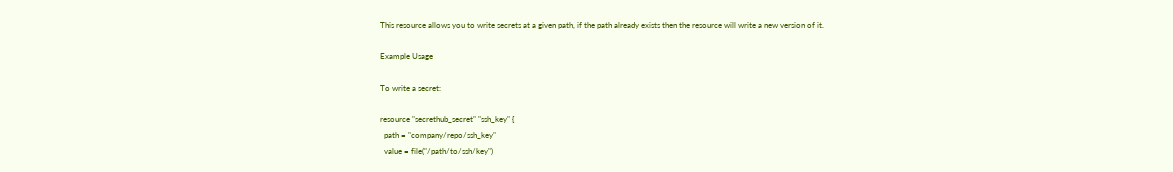This resource allows you to write secrets at a given path, if the path already exists then the resource will write a new version of it.

Example Usage

To write a secret:

resource "secrethub_secret" "ssh_key" {
  path = "company/repo/ssh_key"
  value = file("/path/to/ssh/key")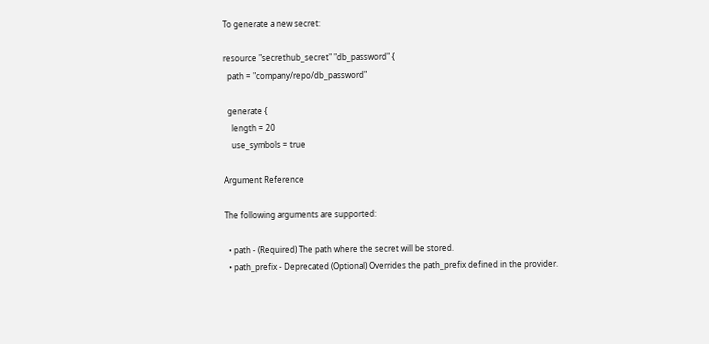To generate a new secret:

resource "secrethub_secret" "db_password" {
  path = "company/repo/db_password"

  generate {
    length = 20
    use_symbols = true

Argument Reference

The following arguments are supported:

  • path - (Required) The path where the secret will be stored.
  • path_prefix - Deprecated (Optional) Overrides the path_prefix defined in the provider.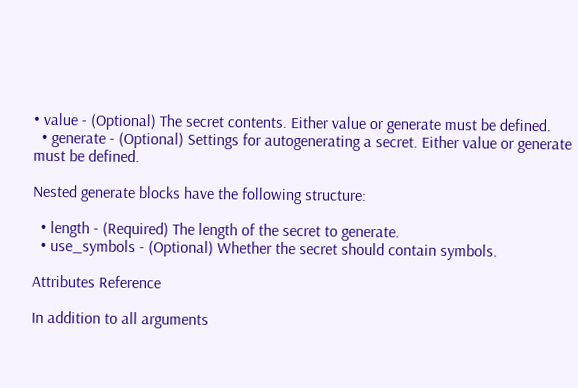• value - (Optional) The secret contents. Either value or generate must be defined.
  • generate - (Optional) Settings for autogenerating a secret. Either value or generate must be defined.

Nested generate blocks have the following structure:

  • length - (Required) The length of the secret to generate.
  • use_symbols - (Optional) Whether the secret should contain symbols.

Attributes Reference

In addition to all arguments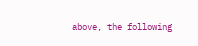above, the following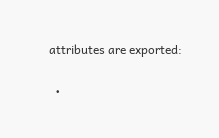attributes are exported:

  •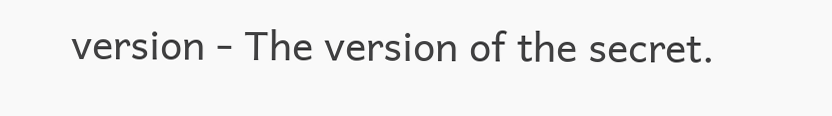version - The version of the secret.